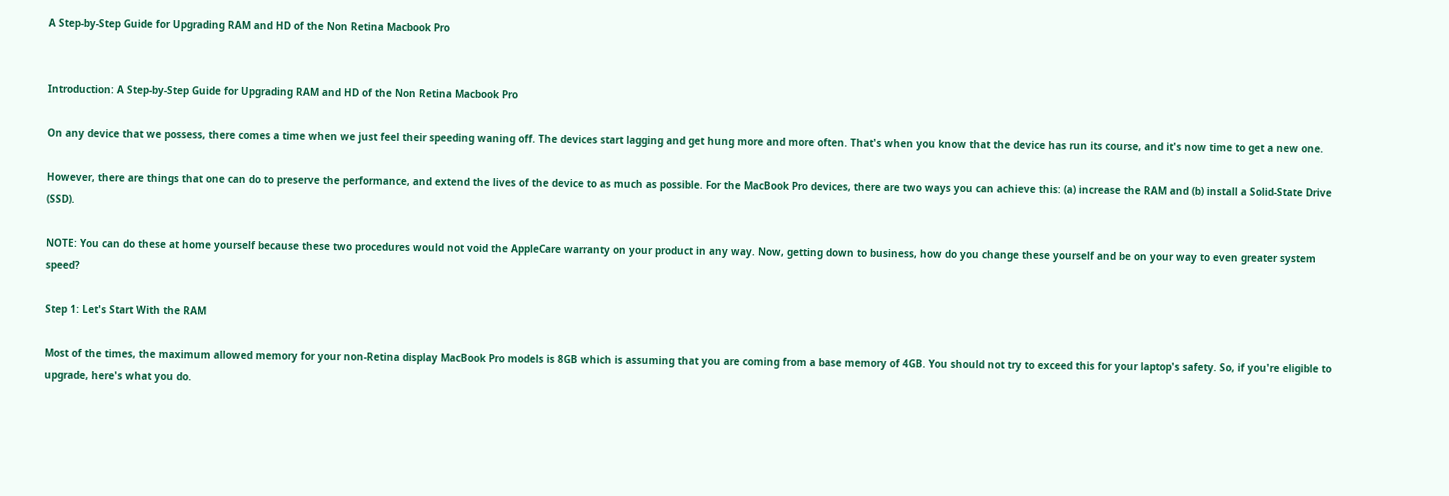A Step-by-Step Guide for Upgrading RAM and HD of the Non Retina Macbook Pro


Introduction: A Step-by-Step Guide for Upgrading RAM and HD of the Non Retina Macbook Pro

On any device that we possess, there comes a time when we just feel their speeding waning off. The devices start lagging and get hung more and more often. That's when you know that the device has run its course, and it's now time to get a new one.

However, there are things that one can do to preserve the performance, and extend the lives of the device to as much as possible. For the MacBook Pro devices, there are two ways you can achieve this: (a) increase the RAM and (b) install a Solid-State Drive (SSD).

NOTE: You can do these at home yourself because these two procedures would not void the AppleCare warranty on your product in any way. Now, getting down to business, how do you change these yourself and be on your way to even greater system speed?

Step 1: Let's Start With the RAM

Most of the times, the maximum allowed memory for your non-Retina display MacBook Pro models is 8GB which is assuming that you are coming from a base memory of 4GB. You should not try to exceed this for your laptop's safety. So, if you're eligible to upgrade, here's what you do.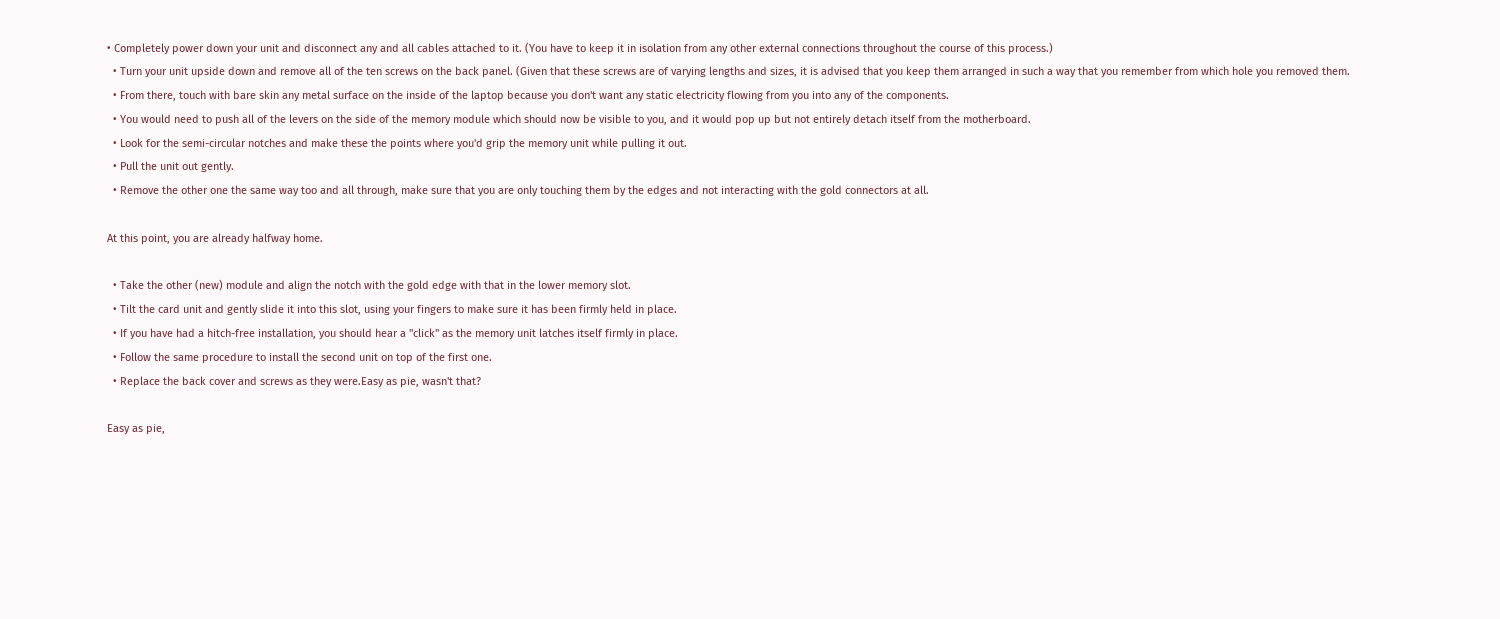• Completely power down your unit and disconnect any and all cables attached to it. (You have to keep it in isolation from any other external connections throughout the course of this process.)
  • Turn your unit upside down and remove all of the ten screws on the back panel. (Given that these screws are of varying lengths and sizes, it is advised that you keep them arranged in such a way that you remember from which hole you removed them.
  • From there, touch with bare skin any metal surface on the inside of the laptop because you don't want any static electricity flowing from you into any of the components.
  • You would need to push all of the levers on the side of the memory module which should now be visible to you, and it would pop up but not entirely detach itself from the motherboard.
  • Look for the semi-circular notches and make these the points where you'd grip the memory unit while pulling it out.
  • Pull the unit out gently.
  • Remove the other one the same way too and all through, make sure that you are only touching them by the edges and not interacting with the gold connectors at all.

At this point, you are already halfway home.

  • Take the other (new) module and align the notch with the gold edge with that in the lower memory slot.
  • Tilt the card unit and gently slide it into this slot, using your fingers to make sure it has been firmly held in place.
  • If you have had a hitch-free installation, you should hear a "click" as the memory unit latches itself firmly in place.
  • Follow the same procedure to install the second unit on top of the first one.
  • Replace the back cover and screws as they were.Easy as pie, wasn't that?

Easy as pie,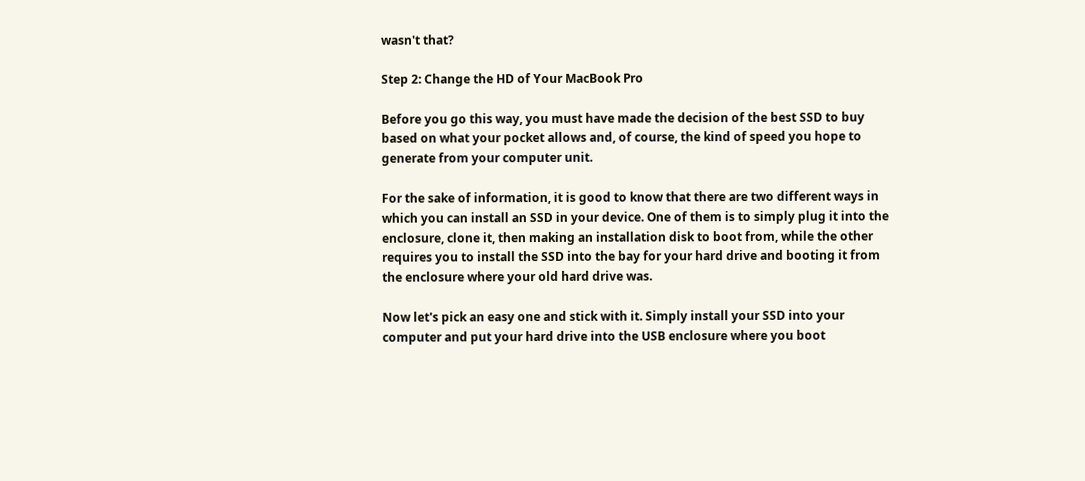wasn't that?

Step 2: Change the HD of Your MacBook Pro

Before you go this way, you must have made the decision of the best SSD to buy based on what your pocket allows and, of course, the kind of speed you hope to generate from your computer unit.

For the sake of information, it is good to know that there are two different ways in which you can install an SSD in your device. One of them is to simply plug it into the enclosure, clone it, then making an installation disk to boot from, while the other requires you to install the SSD into the bay for your hard drive and booting it from the enclosure where your old hard drive was.

Now let's pick an easy one and stick with it. Simply install your SSD into your computer and put your hard drive into the USB enclosure where you boot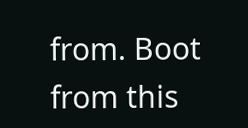from. Boot from this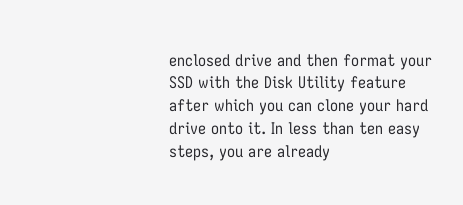enclosed drive and then format your SSD with the Disk Utility feature after which you can clone your hard drive onto it. In less than ten easy steps, you are already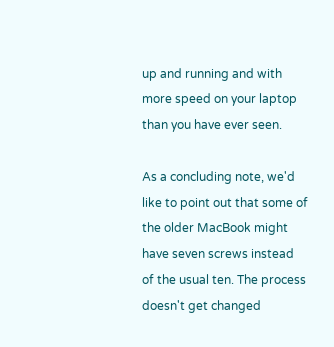up and running and with more speed on your laptop than you have ever seen.

As a concluding note, we'd like to point out that some of the older MacBook might have seven screws instead of the usual ten. The process doesn't get changed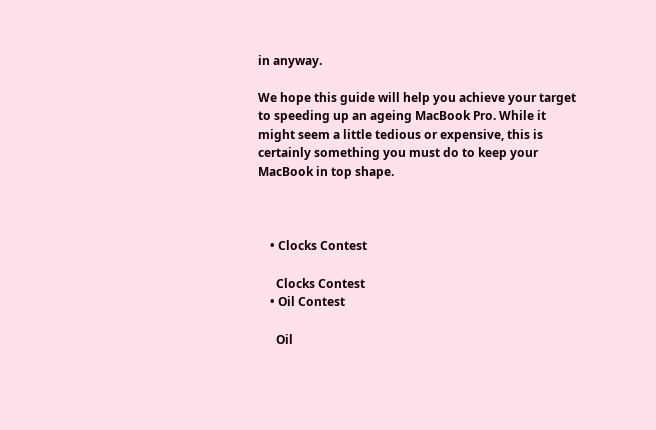in anyway.

We hope this guide will help you achieve your target to speeding up an ageing MacBook Pro. While it might seem a little tedious or expensive, this is certainly something you must do to keep your MacBook in top shape.



    • Clocks Contest

      Clocks Contest
    • Oil Contest

      Oil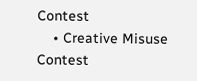Contest
    • Creative Misuse Contest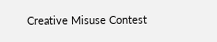Creative Misuse Contest